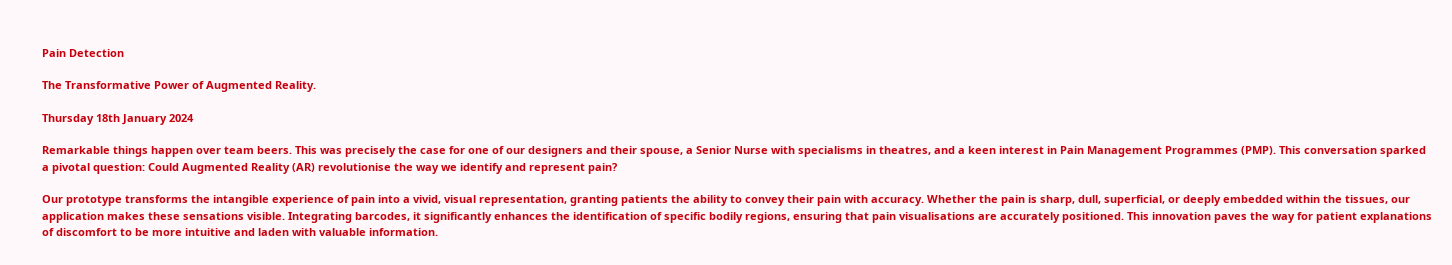Pain Detection

The Transformative Power of Augmented Reality.

Thursday 18th January 2024

Remarkable things happen over team beers. This was precisely the case for one of our designers and their spouse, a Senior Nurse with specialisms in theatres, and a keen interest in Pain Management Programmes (PMP). This conversation sparked a pivotal question: Could Augmented Reality (AR) revolutionise the way we identify and represent pain?

Our prototype transforms the intangible experience of pain into a vivid, visual representation, granting patients the ability to convey their pain with accuracy. Whether the pain is sharp, dull, superficial, or deeply embedded within the tissues, our application makes these sensations visible. Integrating barcodes, it significantly enhances the identification of specific bodily regions, ensuring that pain visualisations are accurately positioned. This innovation paves the way for patient explanations of discomfort to be more intuitive and laden with valuable information.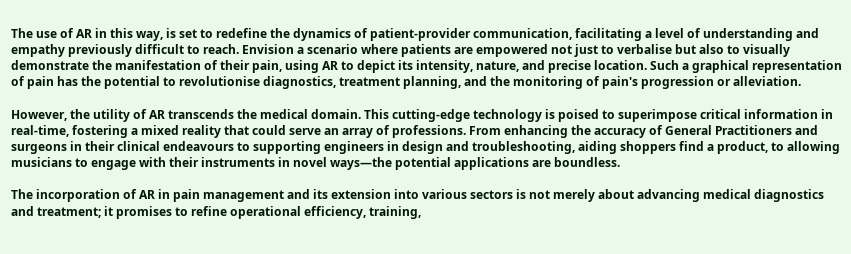The use of AR in this way, is set to redefine the dynamics of patient-provider communication, facilitating a level of understanding and empathy previously difficult to reach. Envision a scenario where patients are empowered not just to verbalise but also to visually demonstrate the manifestation of their pain, using AR to depict its intensity, nature, and precise location. Such a graphical representation of pain has the potential to revolutionise diagnostics, treatment planning, and the monitoring of pain's progression or alleviation.

However, the utility of AR transcends the medical domain. This cutting-edge technology is poised to superimpose critical information in real-time, fostering a mixed reality that could serve an array of professions. From enhancing the accuracy of General Practitioners and surgeons in their clinical endeavours to supporting engineers in design and troubleshooting, aiding shoppers find a product, to allowing musicians to engage with their instruments in novel ways—the potential applications are boundless.

The incorporation of AR in pain management and its extension into various sectors is not merely about advancing medical diagnostics and treatment; it promises to refine operational efficiency, training,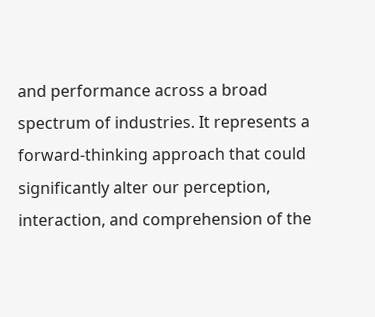and performance across a broad spectrum of industries. It represents a forward-thinking approach that could significantly alter our perception, interaction, and comprehension of the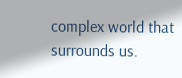complex world that surrounds us.